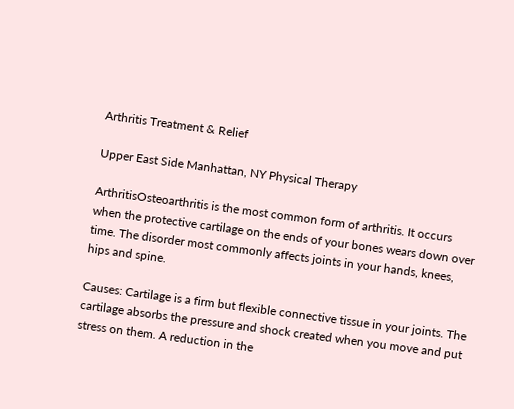Arthritis Treatment & Relief

Upper East Side Manhattan, NY Physical Therapy

ArthritisOsteoarthritis is the most common form of arthritis. It occurs when the protective cartilage on the ends of your bones wears down over time. The disorder most commonly affects joints in your hands, knees, hips and spine.

Causes: Cartilage is a firm but flexible connective tissue in your joints. The cartilage absorbs the pressure and shock created when you move and put stress on them. A reduction in the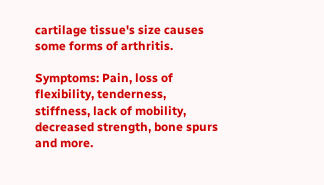cartilage tissue's size causes some forms of arthritis.

Symptoms: Pain, loss of flexibility, tenderness, stiffness, lack of mobility, decreased strength, bone spurs and more.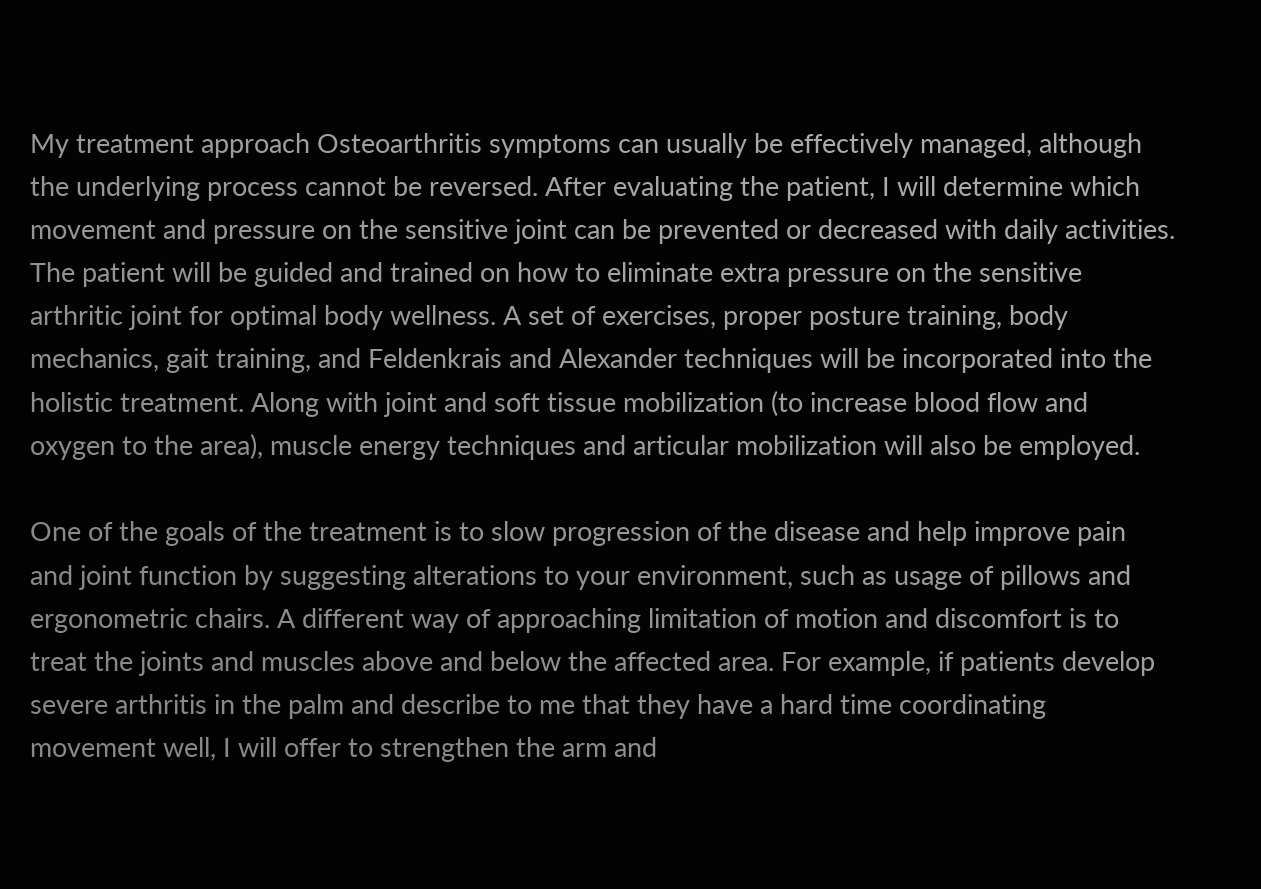My treatment approach Osteoarthritis symptoms can usually be effectively managed, although the underlying process cannot be reversed. After evaluating the patient, I will determine which movement and pressure on the sensitive joint can be prevented or decreased with daily activities. The patient will be guided and trained on how to eliminate extra pressure on the sensitive arthritic joint for optimal body wellness. A set of exercises, proper posture training, body mechanics, gait training, and Feldenkrais and Alexander techniques will be incorporated into the holistic treatment. Along with joint and soft tissue mobilization (to increase blood flow and oxygen to the area), muscle energy techniques and articular mobilization will also be employed.

One of the goals of the treatment is to slow progression of the disease and help improve pain and joint function by suggesting alterations to your environment, such as usage of pillows and ergonometric chairs. A different way of approaching limitation of motion and discomfort is to treat the joints and muscles above and below the affected area. For example, if patients develop severe arthritis in the palm and describe to me that they have a hard time coordinating movement well, I will offer to strengthen the arm and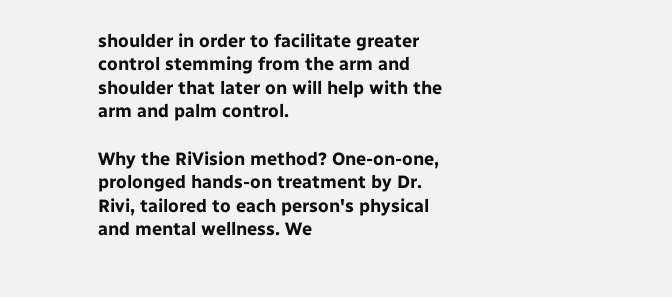shoulder in order to facilitate greater control stemming from the arm and shoulder that later on will help with the arm and palm control.

Why the RiVision method? One-on-one, prolonged hands-on treatment by Dr. Rivi, tailored to each person's physical and mental wellness. We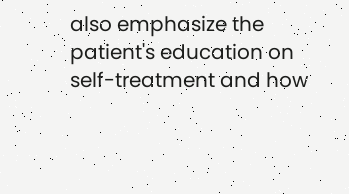also emphasize the patient's education on self-treatment and how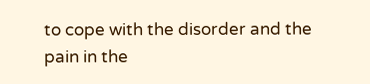to cope with the disorder and the pain in the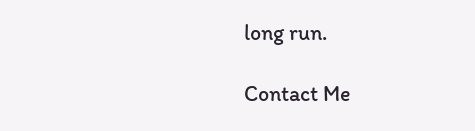long run.

Contact Me